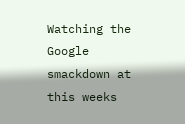Watching the Google smackdown at this weeks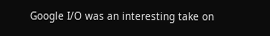Google I/O was an interesting take on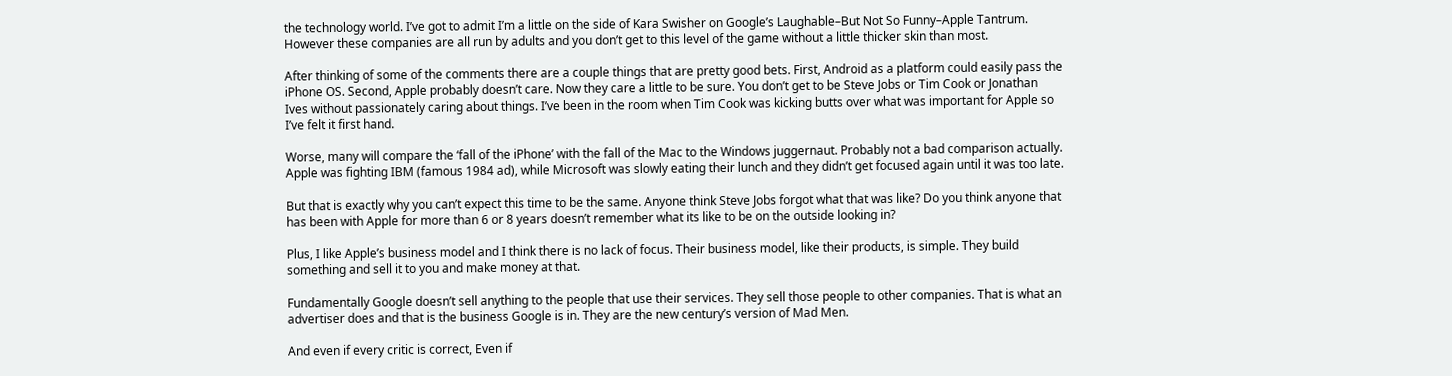the technology world. I’ve got to admit I’m a little on the side of Kara Swisher on Google’s Laughable–But Not So Funny–Apple Tantrum. However these companies are all run by adults and you don’t get to this level of the game without a little thicker skin than most.

After thinking of some of the comments there are a couple things that are pretty good bets. First, Android as a platform could easily pass the iPhone OS. Second, Apple probably doesn’t care. Now they care a little to be sure. You don’t get to be Steve Jobs or Tim Cook or Jonathan Ives without passionately caring about things. I’ve been in the room when Tim Cook was kicking butts over what was important for Apple so I’ve felt it first hand.

Worse, many will compare the ‘fall of the iPhone’ with the fall of the Mac to the Windows juggernaut. Probably not a bad comparison actually. Apple was fighting IBM (famous 1984 ad), while Microsoft was slowly eating their lunch and they didn’t get focused again until it was too late.

But that is exactly why you can’t expect this time to be the same. Anyone think Steve Jobs forgot what that was like? Do you think anyone that has been with Apple for more than 6 or 8 years doesn’t remember what its like to be on the outside looking in?

Plus, I like Apple’s business model and I think there is no lack of focus. Their business model, like their products, is simple. They build something and sell it to you and make money at that.

Fundamentally Google doesn’t sell anything to the people that use their services. They sell those people to other companies. That is what an advertiser does and that is the business Google is in. They are the new century’s version of Mad Men.

And even if every critic is correct, Even if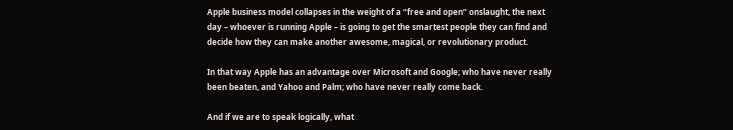Apple business model collapses in the weight of a “free and open” onslaught, the next day – whoever is running Apple – is going to get the smartest people they can find and decide how they can make another awesome, magical, or revolutionary product.

In that way Apple has an advantage over Microsoft and Google; who have never really been beaten, and Yahoo and Palm; who have never really come back.

And if we are to speak logically, what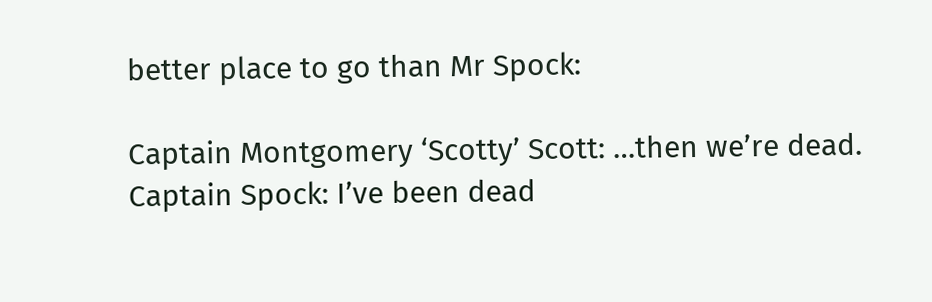better place to go than Mr Spock:

Captain Montgomery ‘Scotty’ Scott: …then we’re dead.
Captain Spock: I’ve been dead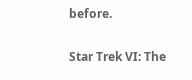before.

Star Trek VI: The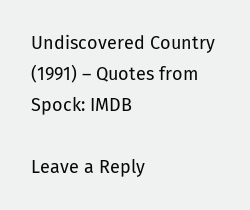Undiscovered Country (1991) – Quotes from Spock: IMDB

Leave a Reply